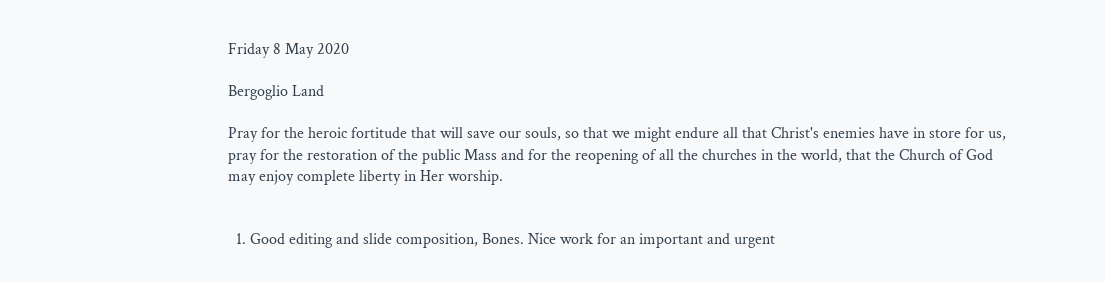Friday 8 May 2020

Bergoglio Land

Pray for the heroic fortitude that will save our souls, so that we might endure all that Christ's enemies have in store for us, pray for the restoration of the public Mass and for the reopening of all the churches in the world, that the Church of God may enjoy complete liberty in Her worship.


  1. Good editing and slide composition, Bones. Nice work for an important and urgent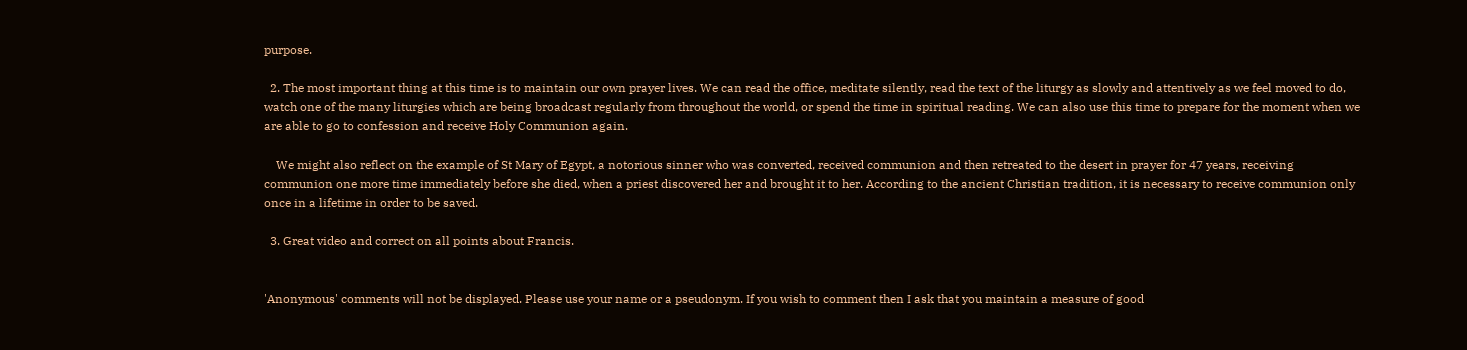purpose.

  2. The most important thing at this time is to maintain our own prayer lives. We can read the office, meditate silently, read the text of the liturgy as slowly and attentively as we feel moved to do, watch one of the many liturgies which are being broadcast regularly from throughout the world, or spend the time in spiritual reading. We can also use this time to prepare for the moment when we are able to go to confession and receive Holy Communion again.

    We might also reflect on the example of St Mary of Egypt, a notorious sinner who was converted, received communion and then retreated to the desert in prayer for 47 years, receiving communion one more time immediately before she died, when a priest discovered her and brought it to her. According to the ancient Christian tradition, it is necessary to receive communion only once in a lifetime in order to be saved.

  3. Great video and correct on all points about Francis.


'Anonymous' comments will not be displayed. Please use your name or a pseudonym. If you wish to comment then I ask that you maintain a measure of good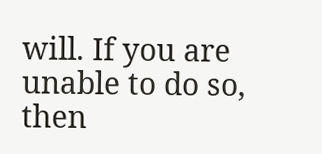will. If you are unable to do so, then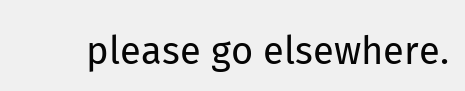please go elsewhere.